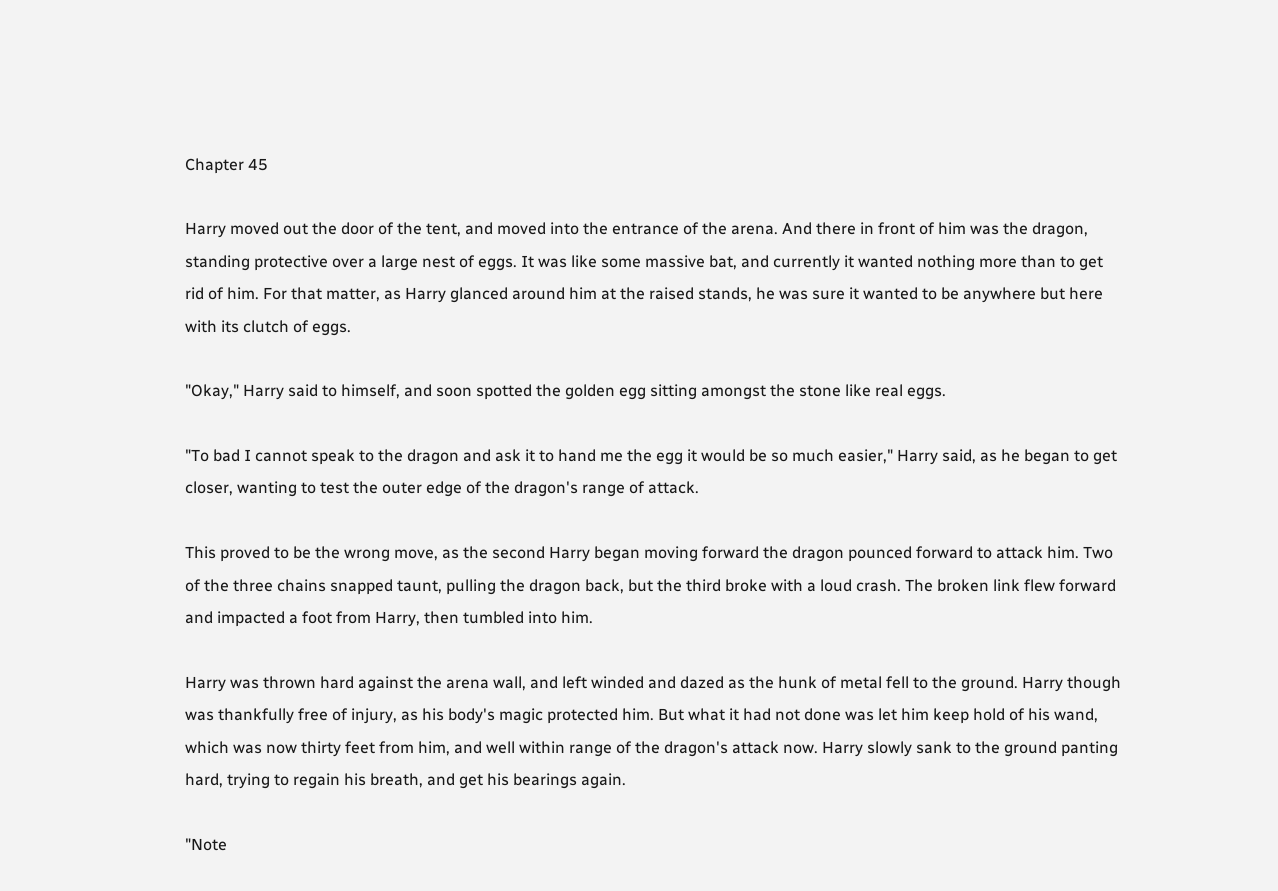Chapter 45

Harry moved out the door of the tent, and moved into the entrance of the arena. And there in front of him was the dragon, standing protective over a large nest of eggs. It was like some massive bat, and currently it wanted nothing more than to get rid of him. For that matter, as Harry glanced around him at the raised stands, he was sure it wanted to be anywhere but here with its clutch of eggs.

"Okay," Harry said to himself, and soon spotted the golden egg sitting amongst the stone like real eggs.

"To bad I cannot speak to the dragon and ask it to hand me the egg it would be so much easier," Harry said, as he began to get closer, wanting to test the outer edge of the dragon's range of attack.

This proved to be the wrong move, as the second Harry began moving forward the dragon pounced forward to attack him. Two of the three chains snapped taunt, pulling the dragon back, but the third broke with a loud crash. The broken link flew forward and impacted a foot from Harry, then tumbled into him.

Harry was thrown hard against the arena wall, and left winded and dazed as the hunk of metal fell to the ground. Harry though was thankfully free of injury, as his body's magic protected him. But what it had not done was let him keep hold of his wand, which was now thirty feet from him, and well within range of the dragon's attack now. Harry slowly sank to the ground panting hard, trying to regain his breath, and get his bearings again.

"Note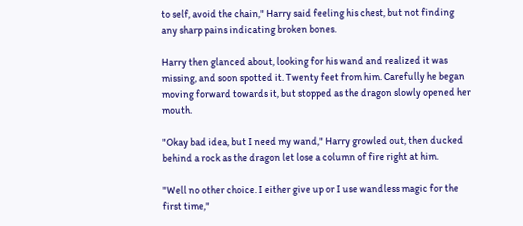to self, avoid the chain," Harry said feeling his chest, but not finding any sharp pains indicating broken bones.

Harry then glanced about, looking for his wand and realized it was missing, and soon spotted it. Twenty feet from him. Carefully he began moving forward towards it, but stopped as the dragon slowly opened her mouth.

"Okay bad idea, but I need my wand," Harry growled out, then ducked behind a rock as the dragon let lose a column of fire right at him.

"Well no other choice. I either give up or I use wandless magic for the first time,"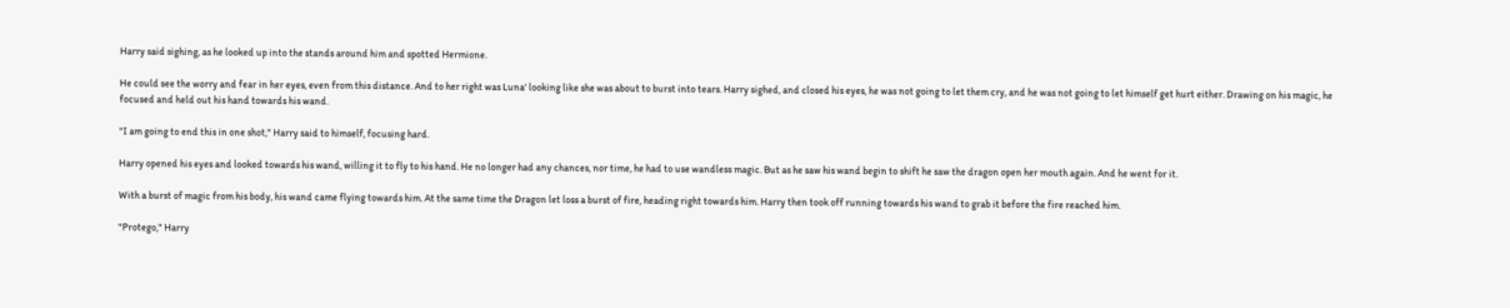Harry said sighing, as he looked up into the stands around him and spotted Hermione.

He could see the worry and fear in her eyes, even from this distance. And to her right was Luna' looking like she was about to burst into tears. Harry sighed, and closed his eyes, he was not going to let them cry, and he was not going to let himself get hurt either. Drawing on his magic, he focused and held out his hand towards his wand.

"I am going to end this in one shot," Harry said to himself, focusing hard.

Harry opened his eyes and looked towards his wand, willing it to fly to his hand. He no longer had any chances, nor time, he had to use wandless magic. But as he saw his wand begin to shift he saw the dragon open her mouth again. And he went for it.

With a burst of magic from his body, his wand came flying towards him. At the same time the Dragon let loss a burst of fire, heading right towards him. Harry then took off running towards his wand to grab it before the fire reached him.

"Protego," Harry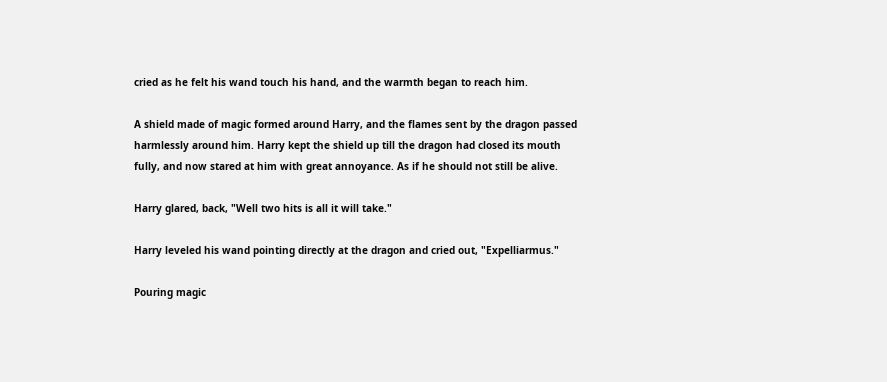cried as he felt his wand touch his hand, and the warmth began to reach him.

A shield made of magic formed around Harry, and the flames sent by the dragon passed harmlessly around him. Harry kept the shield up till the dragon had closed its mouth fully, and now stared at him with great annoyance. As if he should not still be alive.

Harry glared, back, "Well two hits is all it will take."

Harry leveled his wand pointing directly at the dragon and cried out, "Expelliarmus."

Pouring magic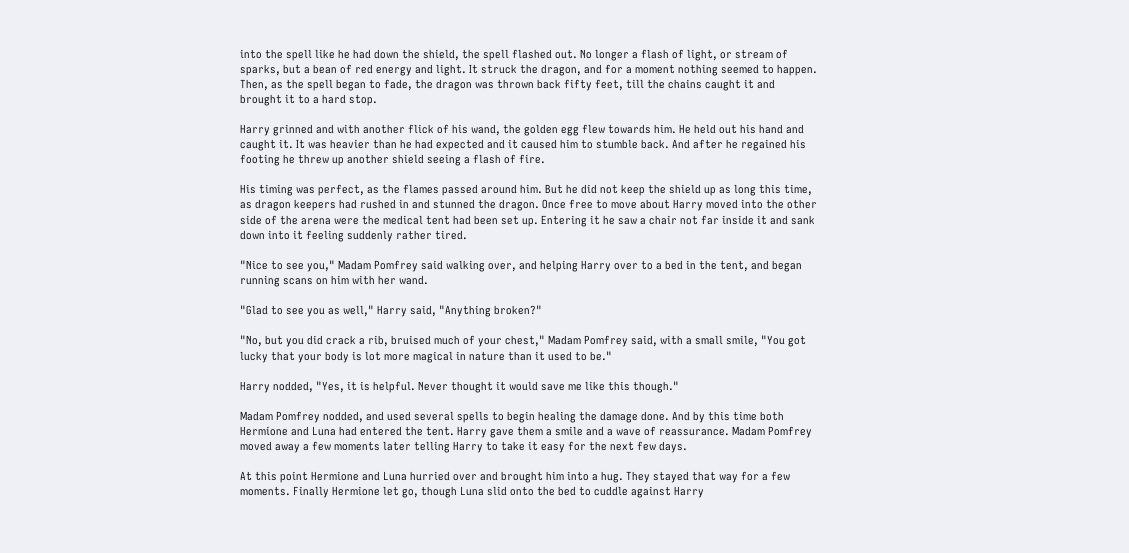into the spell like he had down the shield, the spell flashed out. No longer a flash of light, or stream of sparks, but a bean of red energy and light. It struck the dragon, and for a moment nothing seemed to happen. Then, as the spell began to fade, the dragon was thrown back fifty feet, till the chains caught it and brought it to a hard stop.

Harry grinned and with another flick of his wand, the golden egg flew towards him. He held out his hand and caught it. It was heavier than he had expected and it caused him to stumble back. And after he regained his footing he threw up another shield seeing a flash of fire.

His timing was perfect, as the flames passed around him. But he did not keep the shield up as long this time, as dragon keepers had rushed in and stunned the dragon. Once free to move about Harry moved into the other side of the arena were the medical tent had been set up. Entering it he saw a chair not far inside it and sank down into it feeling suddenly rather tired.

"Nice to see you," Madam Pomfrey said walking over, and helping Harry over to a bed in the tent, and began running scans on him with her wand.

"Glad to see you as well," Harry said, "Anything broken?"

"No, but you did crack a rib, bruised much of your chest," Madam Pomfrey said, with a small smile, "You got lucky that your body is lot more magical in nature than it used to be."

Harry nodded, "Yes, it is helpful. Never thought it would save me like this though."

Madam Pomfrey nodded, and used several spells to begin healing the damage done. And by this time both Hermione and Luna had entered the tent. Harry gave them a smile and a wave of reassurance. Madam Pomfrey moved away a few moments later telling Harry to take it easy for the next few days.

At this point Hermione and Luna hurried over and brought him into a hug. They stayed that way for a few moments. Finally Hermione let go, though Luna slid onto the bed to cuddle against Harry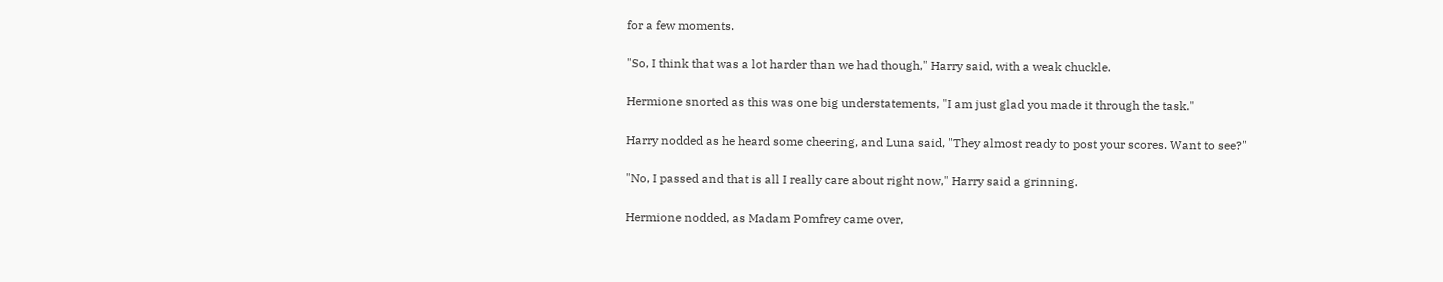for a few moments.

"So, I think that was a lot harder than we had though," Harry said, with a weak chuckle.

Hermione snorted as this was one big understatements, "I am just glad you made it through the task."

Harry nodded as he heard some cheering, and Luna said, "They almost ready to post your scores. Want to see?"

"No, I passed and that is all I really care about right now," Harry said a grinning.

Hermione nodded, as Madam Pomfrey came over,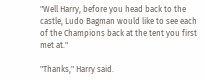"Well Harry, before you head back to the castle, Ludo Bagman would like to see each of the Champions back at the tent you first met at."

"Thanks," Harry said.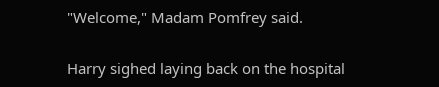"Welcome," Madam Pomfrey said.

Harry sighed laying back on the hospital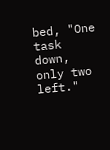bed, "One task down, only two left."